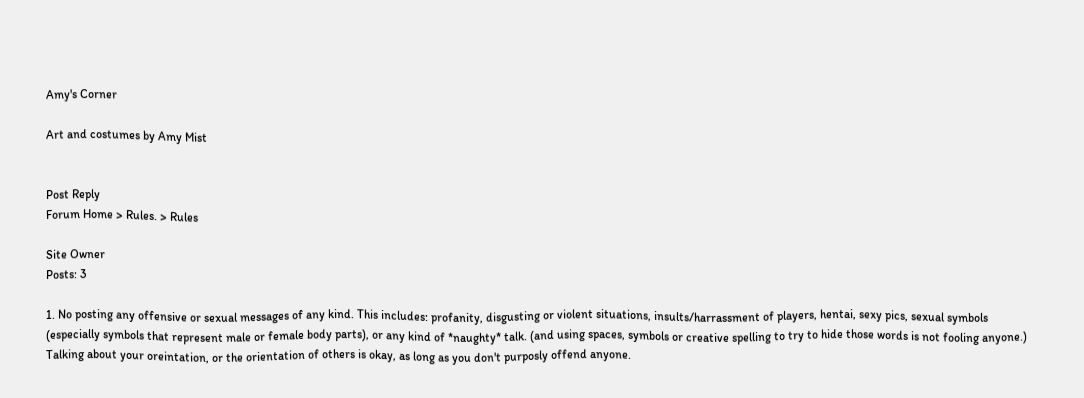Amy's Corner

Art and costumes by Amy Mist


Post Reply
Forum Home > Rules. > Rules

Site Owner
Posts: 3

1. No posting any offensive or sexual messages of any kind. This includes: profanity, disgusting or violent situations, insults/harrassment of players, hentai, sexy pics, sexual symbols (especially symbols that represent male or female body parts), or any kind of *naughty* talk. (and using spaces, symbols or creative spelling to try to hide those words is not fooling anyone.) Talking about your oreintation, or the orientation of others is okay, as long as you don't purposly offend anyone.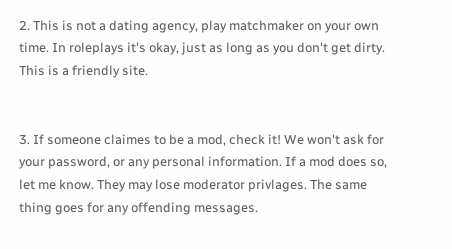2. This is not a dating agency, play matchmaker on your own time. In roleplays it's okay, just as long as you don't get dirty. This is a friendly site.


3. If someone claimes to be a mod, check it! We won't ask for your password, or any personal information. If a mod does so, let me know. They may lose moderator privlages. The same thing goes for any offending messages.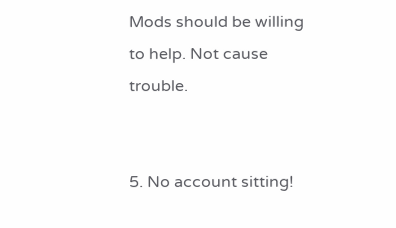Mods should be willing to help. Not cause trouble.


5. No account sitting!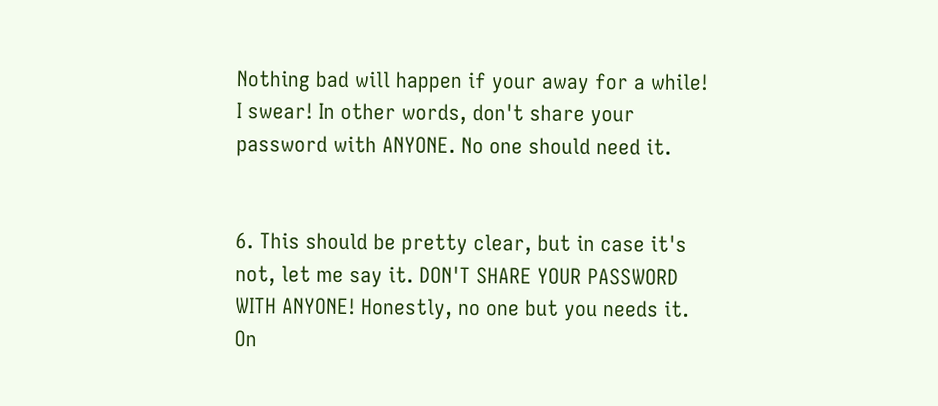Nothing bad will happen if your away for a while! I swear! In other words, don't share your password with ANYONE. No one should need it.


6. This should be pretty clear, but in case it's not, let me say it. DON'T SHARE YOUR PASSWORD WITH ANYONE! Honestly, no one but you needs it. On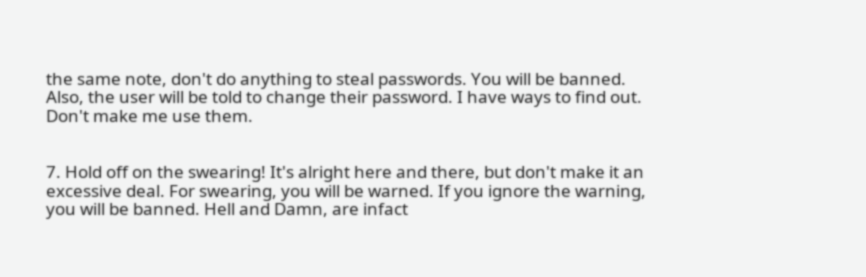the same note, don't do anything to steal passwords. You will be banned. Also, the user will be told to change their password. I have ways to find out. Don't make me use them.


7. Hold off on the swearing! It's alright here and there, but don't make it an excessive deal. For swearing, you will be warned. If you ignore the warning, you will be banned. Hell and Damn, are infact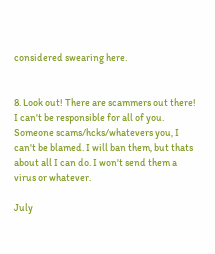considered swearing here.


8. Look out! There are scammers out there! I can't be responsible for all of you. Someone scams/hcks/whatevers you, I can't be blamed. I will ban them, but thats about all I can do. I won't send them a virus or whatever.

July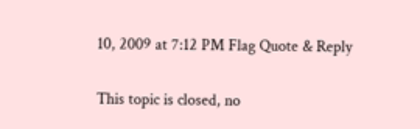10, 2009 at 7:12 PM Flag Quote & Reply

This topic is closed, no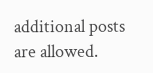additional posts are allowed.